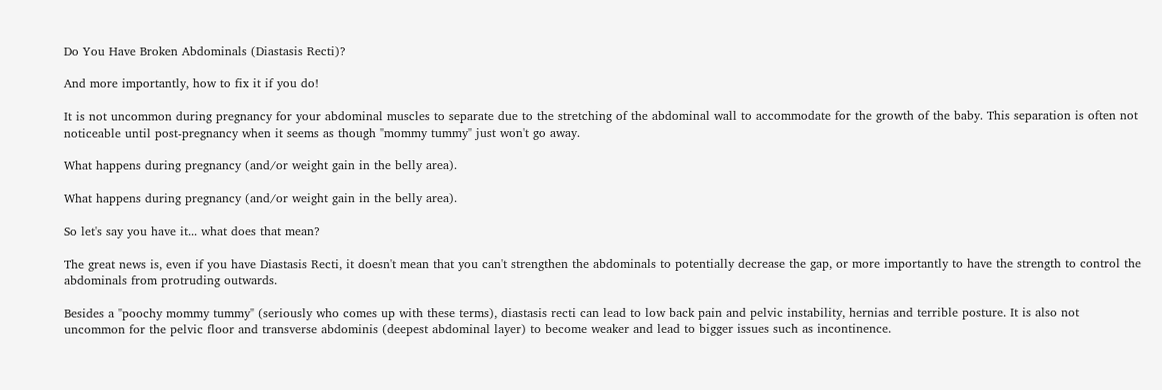Do You Have Broken Abdominals (Diastasis Recti)?

And more importantly, how to fix it if you do!

It is not uncommon during pregnancy for your abdominal muscles to separate due to the stretching of the abdominal wall to accommodate for the growth of the baby. This separation is often not noticeable until post-pregnancy when it seems as though "mommy tummy" just won't go away.

What happens during pregnancy (and/or weight gain in the belly area).

What happens during pregnancy (and/or weight gain in the belly area).

So let's say you have it... what does that mean?

The great news is, even if you have Diastasis Recti, it doesn't mean that you can't strengthen the abdominals to potentially decrease the gap, or more importantly to have the strength to control the abdominals from protruding outwards.

Besides a "poochy mommy tummy" (seriously who comes up with these terms), diastasis recti can lead to low back pain and pelvic instability, hernias and terrible posture. It is also not uncommon for the pelvic floor and transverse abdominis (deepest abdominal layer) to become weaker and lead to bigger issues such as incontinence.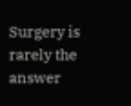Surgery is rarely the answer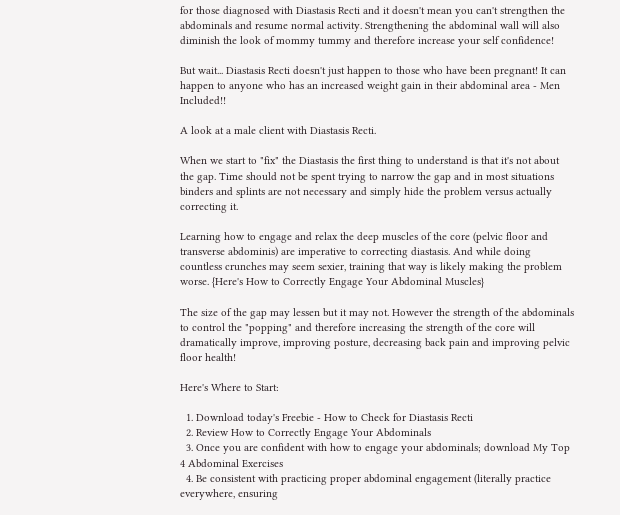for those diagnosed with Diastasis Recti and it doesn't mean you can't strengthen the abdominals and resume normal activity. Strengthening the abdominal wall will also diminish the look of mommy tummy and therefore increase your self confidence!

But wait... Diastasis Recti doesn't just happen to those who have been pregnant! It can happen to anyone who has an increased weight gain in their abdominal area - Men Included!!

A look at a male client with Diastasis Recti.

When we start to "fix" the Diastasis the first thing to understand is that it's not about the gap. Time should not be spent trying to narrow the gap and in most situations binders and splints are not necessary and simply hide the problem versus actually correcting it.

Learning how to engage and relax the deep muscles of the core (pelvic floor and transverse abdominis) are imperative to correcting diastasis. And while doing countless crunches may seem sexier, training that way is likely making the problem worse. {Here's How to Correctly Engage Your Abdominal Muscles}

The size of the gap may lessen but it may not. However the strength of the abdominals to control the "popping" and therefore increasing the strength of the core will dramatically improve, improving posture, decreasing back pain and improving pelvic floor health!

Here's Where to Start:

  1. Download today's Freebie - How to Check for Diastasis Recti
  2. Review How to Correctly Engage Your Abdominals
  3. Once you are confident with how to engage your abdominals; download My Top 4 Abdominal Exercises
  4. Be consistent with practicing proper abdominal engagement (literally practice everywhere, ensuring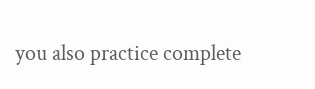you also practice complete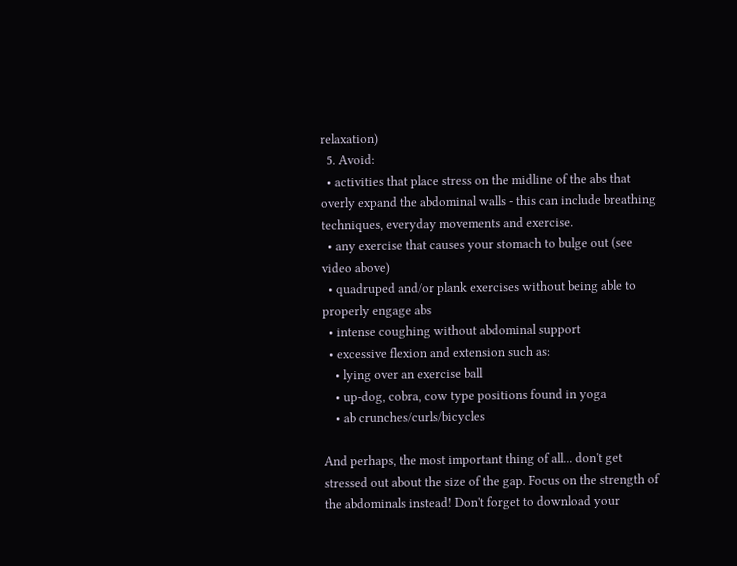relaxation)
  5. Avoid:
  • activities that place stress on the midline of the abs that overly expand the abdominal walls - this can include breathing techniques, everyday movements and exercise.
  • any exercise that causes your stomach to bulge out (see video above)
  • quadruped and/or plank exercises without being able to properly engage abs
  • intense coughing without abdominal support
  • excessive flexion and extension such as:
    • lying over an exercise ball
    • up-dog, cobra, cow type positions found in yoga
    • ab crunches/curls/bicycles

And perhaps, the most important thing of all... don't get stressed out about the size of the gap. Focus on the strength of the abdominals instead! Don't forget to download your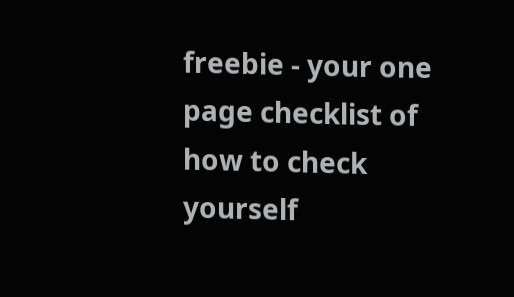freebie - your one page checklist of how to check yourself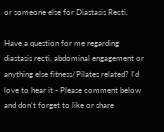or someone else for Diastasis Recti.

Have a question for me regarding diastasis recti, abdominal engagement or anything else fitness/Pilates related? I'd love to hear it - Please comment below and don't forget to like or share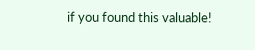if you found this valuable!